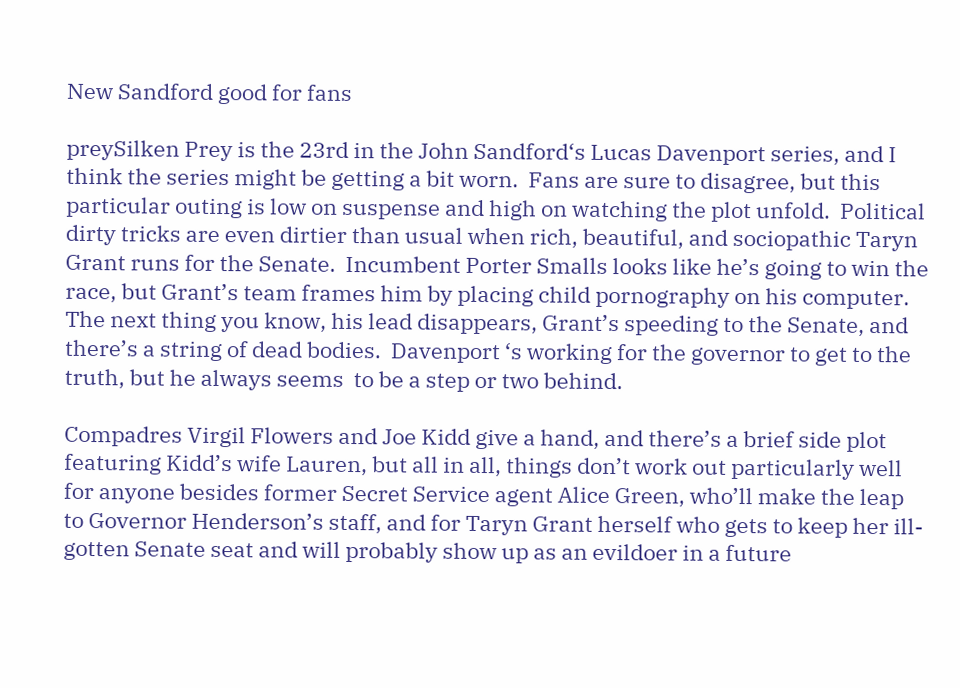New Sandford good for fans

preySilken Prey is the 23rd in the John Sandford‘s Lucas Davenport series, and I think the series might be getting a bit worn.  Fans are sure to disagree, but this particular outing is low on suspense and high on watching the plot unfold.  Political dirty tricks are even dirtier than usual when rich, beautiful, and sociopathic Taryn Grant runs for the Senate.  Incumbent Porter Smalls looks like he’s going to win the race, but Grant’s team frames him by placing child pornography on his computer.  The next thing you know, his lead disappears, Grant’s speeding to the Senate, and there’s a string of dead bodies.  Davenport ‘s working for the governor to get to the truth, but he always seems  to be a step or two behind.

Compadres Virgil Flowers and Joe Kidd give a hand, and there’s a brief side plot featuring Kidd’s wife Lauren, but all in all, things don’t work out particularly well for anyone besides former Secret Service agent Alice Green, who’ll make the leap to Governor Henderson’s staff, and for Taryn Grant herself who gets to keep her ill-gotten Senate seat and will probably show up as an evildoer in a future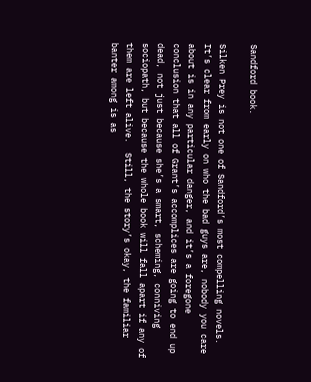Sandford book.

Silken Prey is not one of Sandford’s most compelling novels.  It’s clear from early on who the bad guys are, nobody you care about is in any particular danger, and it’s a foregone conclusion that all of Grant’s accomplices are going to end up dead, not just because she’s a smart, scheming, conniving sociopath, but because the whole book will fall apart if any of them are left alive.  Still, the story’s okay, the familiar banter among is as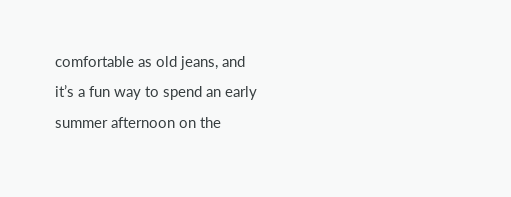comfortable as old jeans, and it’s a fun way to spend an early summer afternoon on the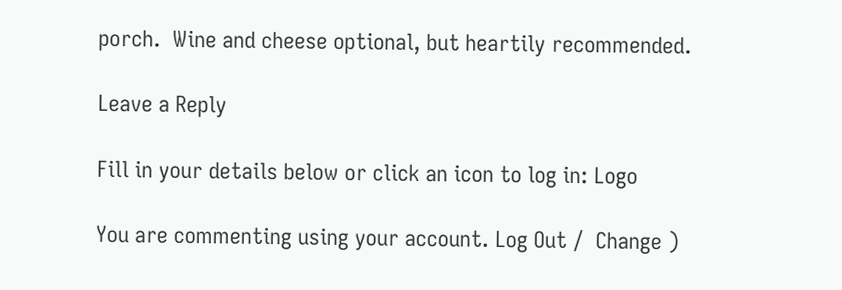porch.  Wine and cheese optional, but heartily recommended.

Leave a Reply

Fill in your details below or click an icon to log in: Logo

You are commenting using your account. Log Out /  Change )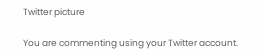Twitter picture

You are commenting using your Twitter account.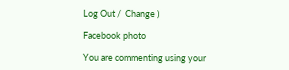Log Out /  Change )

Facebook photo

You are commenting using your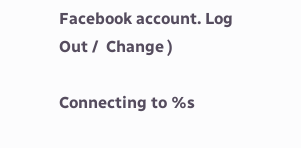Facebook account. Log Out /  Change )

Connecting to %s